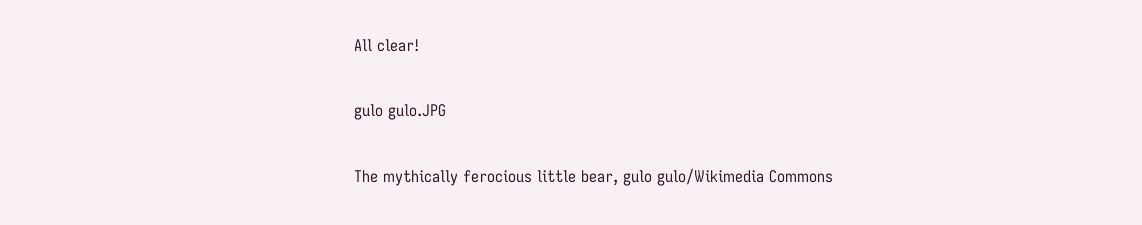All clear!

gulo gulo.JPG

The mythically ferocious little bear, gulo gulo/Wikimedia Commons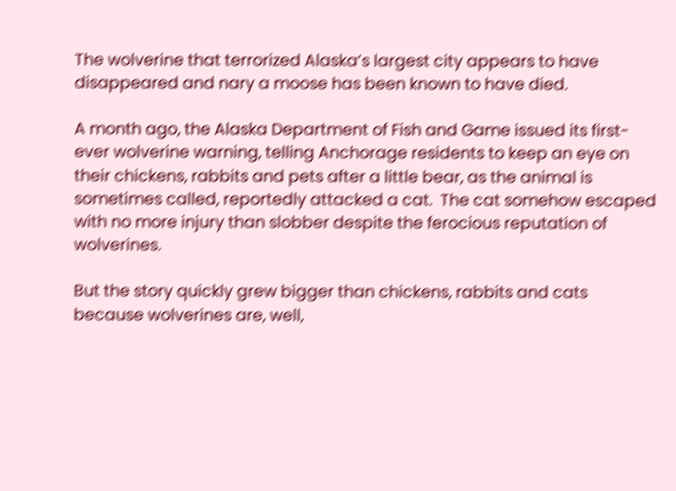The wolverine that terrorized Alaska’s largest city appears to have disappeared and nary a moose has been known to have died.

A month ago, the Alaska Department of Fish and Game issued its first-ever wolverine warning, telling Anchorage residents to keep an eye on their chickens, rabbits and pets after a little bear, as the animal is sometimes called, reportedly attacked a cat.  The cat somehow escaped with no more injury than slobber despite the ferocious reputation of wolverines.

But the story quickly grew bigger than chickens, rabbits and cats because wolverines are, well,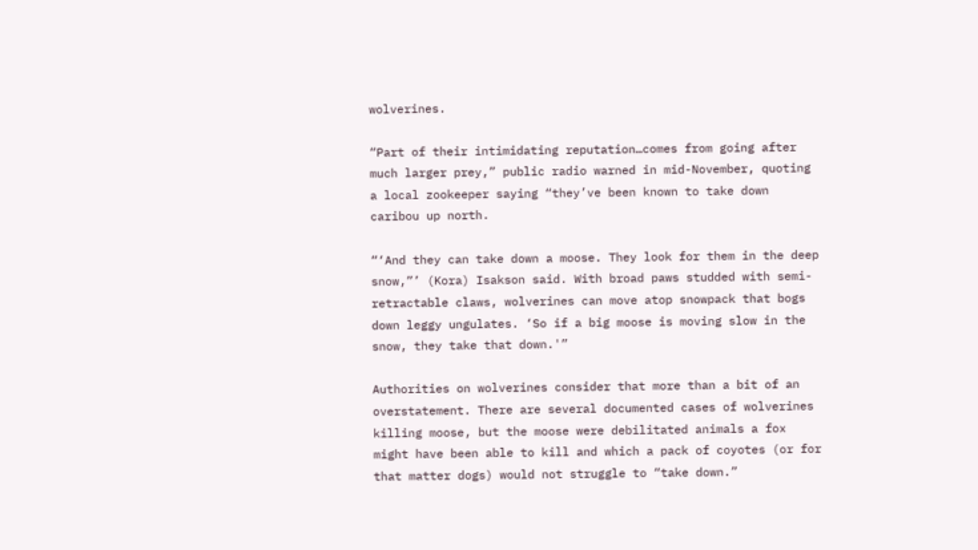wolverines.

“Part of their intimidating reputation…comes from going after much larger prey,” public radio warned in mid-November, quoting a local zookeeper saying “they’ve been known to take down caribou up north.

“‘And they can take down a moose. They look for them in the deep snow,”’ (Kora) Isakson said. With broad paws studded with semi-retractable claws, wolverines can move atop snowpack that bogs down leggy ungulates. ‘So if a big moose is moving slow in the snow, they take that down.'”

Authorities on wolverines consider that more than a bit of an overstatement. There are several documented cases of wolverines killing moose, but the moose were debilitated animals a fox might have been able to kill and which a pack of coyotes (or for that matter dogs) would not struggle to “take down.”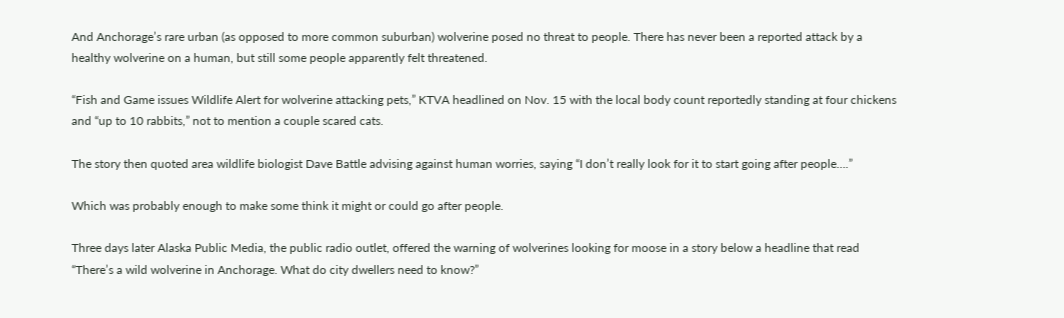And Anchorage’s rare urban (as opposed to more common suburban) wolverine posed no threat to people. There has never been a reported attack by a healthy wolverine on a human, but still some people apparently felt threatened.

“Fish and Game issues Wildlife Alert for wolverine attacking pets,” KTVA headlined on Nov. 15 with the local body count reportedly standing at four chickens and “up to 10 rabbits,” not to mention a couple scared cats.

The story then quoted area wildlife biologist Dave Battle advising against human worries, saying “I don’t really look for it to start going after people….”

Which was probably enough to make some think it might or could go after people.

Three days later Alaska Public Media, the public radio outlet, offered the warning of wolverines looking for moose in a story below a headline that read “There’s a wild wolverine in Anchorage. What do city dwellers need to know?”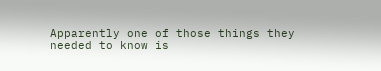Apparently one of those things they needed to know is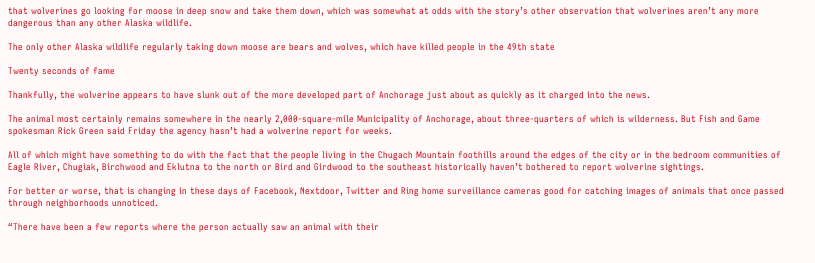that wolverines go looking for moose in deep snow and take them down, which was somewhat at odds with the story’s other observation that wolverines aren’t any more dangerous than any other Alaska wildlife.

The only other Alaska wildlife regularly taking down moose are bears and wolves, which have killed people in the 49th state

Twenty seconds of fame

Thankfully, the wolverine appears to have slunk out of the more developed part of Anchorage just about as quickly as it charged into the news.

The animal most certainly remains somewhere in the nearly 2,000-square-mile Municipality of Anchorage, about three-quarters of which is wilderness. But Fish and Game spokesman Rick Green said Friday the agency hasn’t had a wolverine report for weeks.

All of which might have something to do with the fact that the people living in the Chugach Mountain foothills around the edges of the city or in the bedroom communities of Eagle River, Chugiak, Birchwood and Eklutna to the north or Bird and Girdwood to the southeast historically haven’t bothered to report wolverine sightings.

For better or worse, that is changing in these days of Facebook, Nextdoor, Twitter and Ring home surveillance cameras good for catching images of animals that once passed through neighborhoods unnoticed.

“There have been a few reports where the person actually saw an animal with their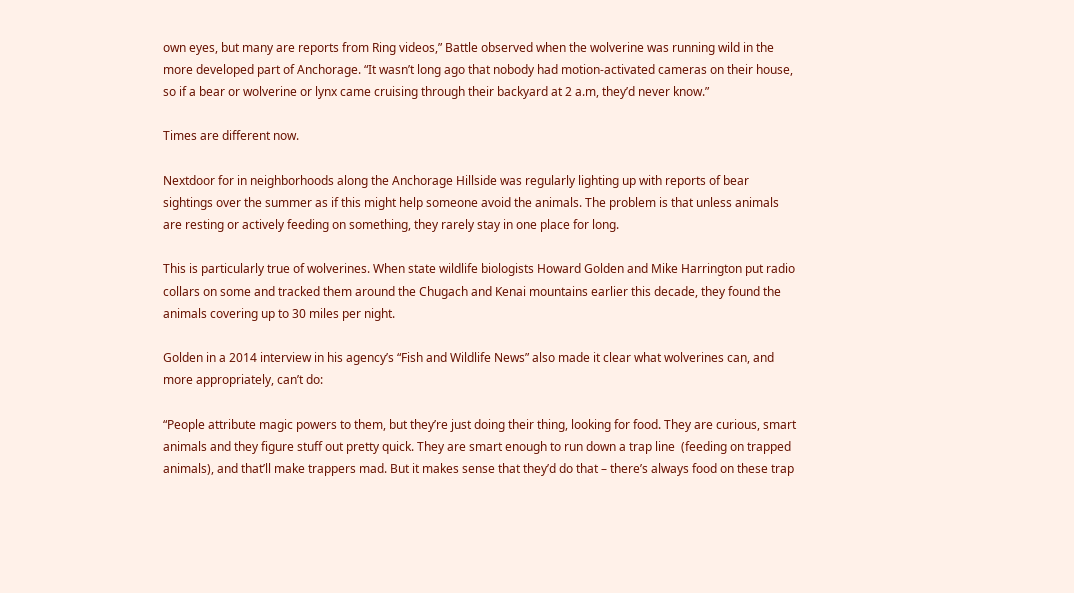own eyes, but many are reports from Ring videos,” Battle observed when the wolverine was running wild in the more developed part of Anchorage. “It wasn’t long ago that nobody had motion-activated cameras on their house, so if a bear or wolverine or lynx came cruising through their backyard at 2 a.m, they’d never know.”

Times are different now.

Nextdoor for in neighborhoods along the Anchorage Hillside was regularly lighting up with reports of bear sightings over the summer as if this might help someone avoid the animals. The problem is that unless animals are resting or actively feeding on something, they rarely stay in one place for long.

This is particularly true of wolverines. When state wildlife biologists Howard Golden and Mike Harrington put radio collars on some and tracked them around the Chugach and Kenai mountains earlier this decade, they found the animals covering up to 30 miles per night.

Golden in a 2014 interview in his agency’s “Fish and Wildlife News” also made it clear what wolverines can, and more appropriately, can’t do:

“People attribute magic powers to them, but they’re just doing their thing, looking for food. They are curious, smart animals and they figure stuff out pretty quick. They are smart enough to run down a trap line  (feeding on trapped animals), and that’ll make trappers mad. But it makes sense that they’d do that – there’s always food on these trap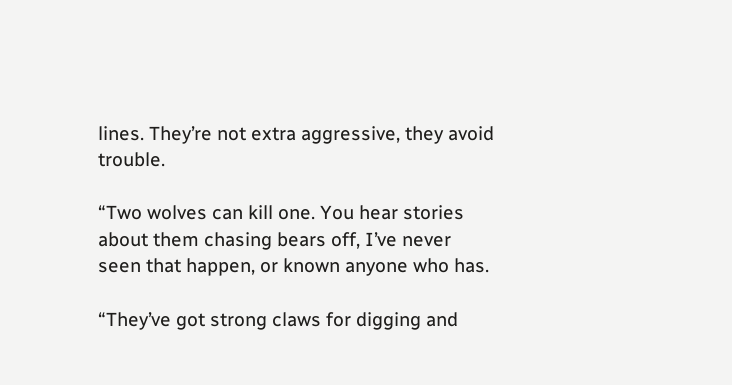lines. They’re not extra aggressive, they avoid trouble.

“Two wolves can kill one. You hear stories about them chasing bears off, I’ve never seen that happen, or known anyone who has.

“They’ve got strong claws for digging and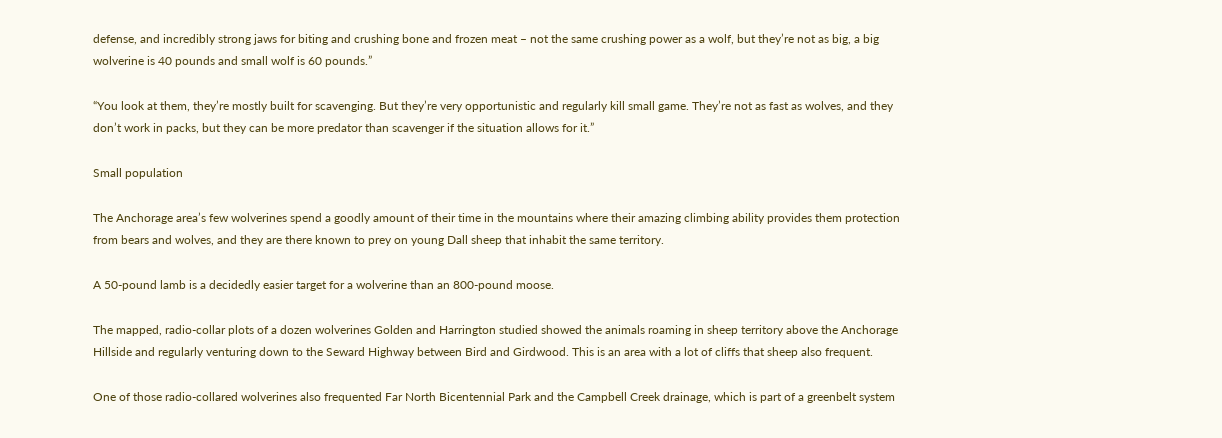defense, and incredibly strong jaws for biting and crushing bone and frozen meat – not the same crushing power as a wolf, but they’re not as big, a big wolverine is 40 pounds and small wolf is 60 pounds.”

“You look at them, they’re mostly built for scavenging. But they’re very opportunistic and regularly kill small game. They’re not as fast as wolves, and they don’t work in packs, but they can be more predator than scavenger if the situation allows for it.”

Small population

The Anchorage area’s few wolverines spend a goodly amount of their time in the mountains where their amazing climbing ability provides them protection from bears and wolves, and they are there known to prey on young Dall sheep that inhabit the same territory.

A 50-pound lamb is a decidedly easier target for a wolverine than an 800-pound moose.

The mapped, radio-collar plots of a dozen wolverines Golden and Harrington studied showed the animals roaming in sheep territory above the Anchorage Hillside and regularly venturing down to the Seward Highway between Bird and Girdwood. This is an area with a lot of cliffs that sheep also frequent.

One of those radio-collared wolverines also frequented Far North Bicentennial Park and the Campbell Creek drainage, which is part of a greenbelt system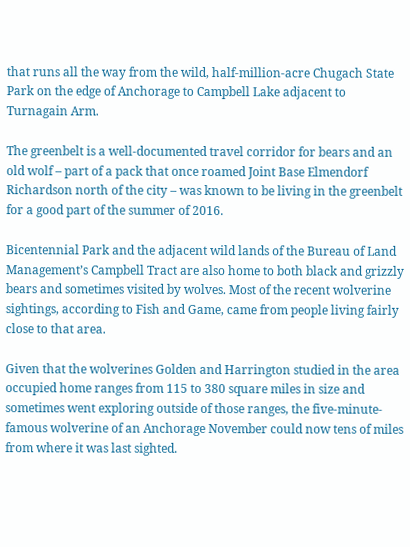that runs all the way from the wild, half-million-acre Chugach State Park on the edge of Anchorage to Campbell Lake adjacent to Turnagain Arm.

The greenbelt is a well-documented travel corridor for bears and an old wolf – part of a pack that once roamed Joint Base Elmendorf Richardson north of the city – was known to be living in the greenbelt for a good part of the summer of 2016.

Bicentennial Park and the adjacent wild lands of the Bureau of Land Management’s Campbell Tract are also home to both black and grizzly bears and sometimes visited by wolves. Most of the recent wolverine sightings, according to Fish and Game, came from people living fairly close to that area.

Given that the wolverines Golden and Harrington studied in the area occupied home ranges from 115 to 380 square miles in size and sometimes went exploring outside of those ranges, the five-minute-famous wolverine of an Anchorage November could now tens of miles from where it was last sighted.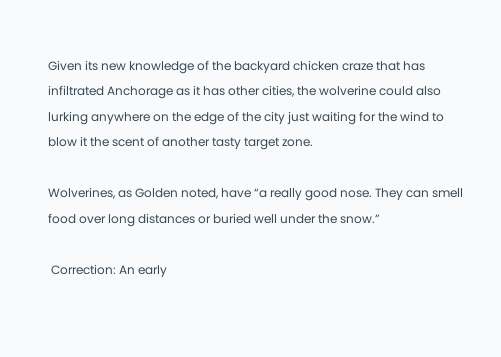Given its new knowledge of the backyard chicken craze that has infiltrated Anchorage as it has other cities, the wolverine could also lurking anywhere on the edge of the city just waiting for the wind to blow it the scent of another tasty target zone.

Wolverines, as Golden noted, have “a really good nose. They can smell food over long distances or buried well under the snow.”

 Correction: An early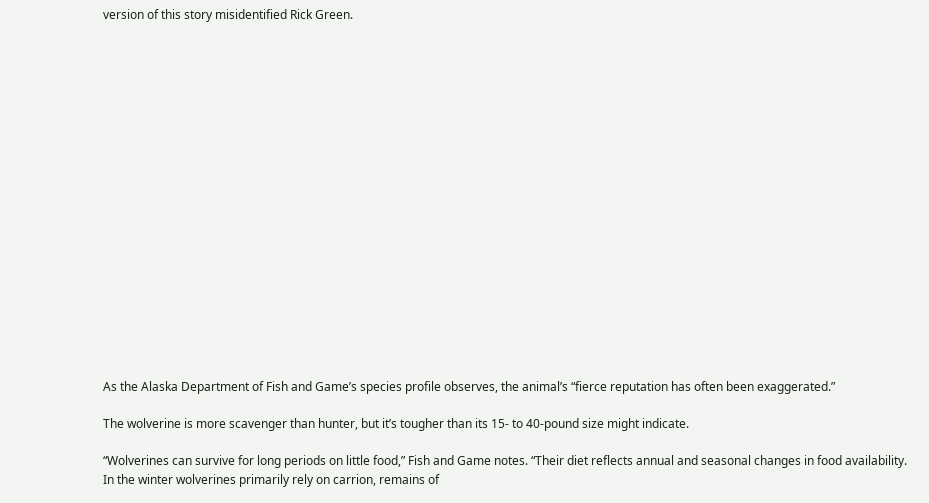version of this story misidentified Rick Green.



















As the Alaska Department of Fish and Game’s species profile observes, the animal’s “fierce reputation has often been exaggerated.”

The wolverine is more scavenger than hunter, but it’s tougher than its 15- to 40-pound size might indicate.

“Wolverines can survive for long periods on little food,” Fish and Game notes. “Their diet reflects annual and seasonal changes in food availability. In the winter wolverines primarily rely on carrion, remains of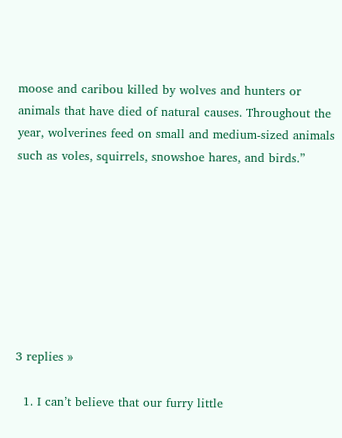moose and caribou killed by wolves and hunters or animals that have died of natural causes. Throughout the year, wolverines feed on small and medium-sized animals such as voles, squirrels, snowshoe hares, and birds.”








3 replies »

  1. I can’t believe that our furry little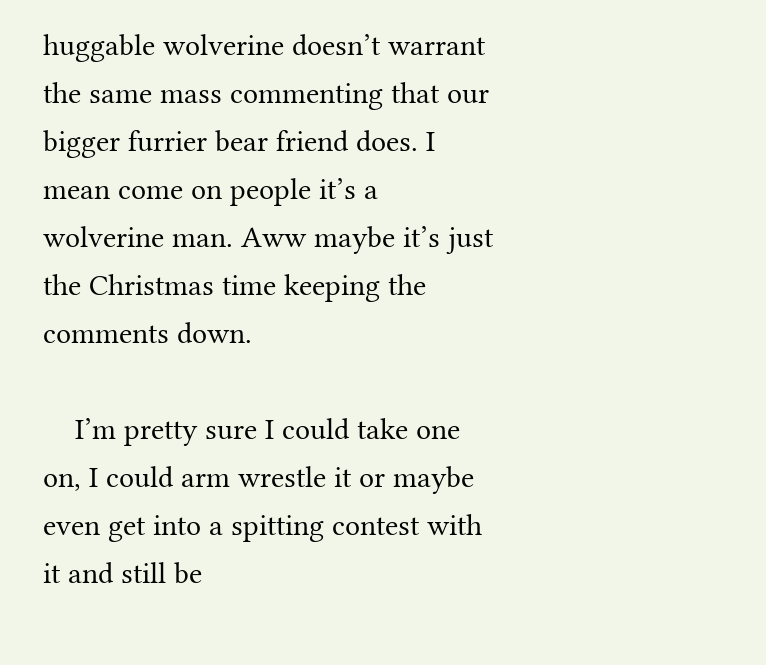huggable wolverine doesn’t warrant the same mass commenting that our bigger furrier bear friend does. I mean come on people it’s a wolverine man. Aww maybe it’s just the Christmas time keeping the comments down.

    I’m pretty sure I could take one on, I could arm wrestle it or maybe even get into a spitting contest with it and still be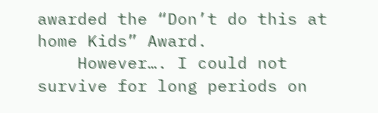awarded the “Don’t do this at home Kids” Award.
    However…. I could not survive for long periods on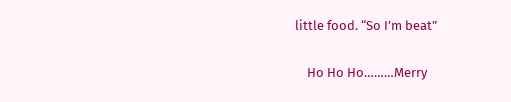little food. “So I’m beat”

    Ho Ho Ho………Merry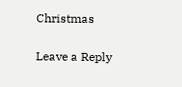Christmas

Leave a Reply